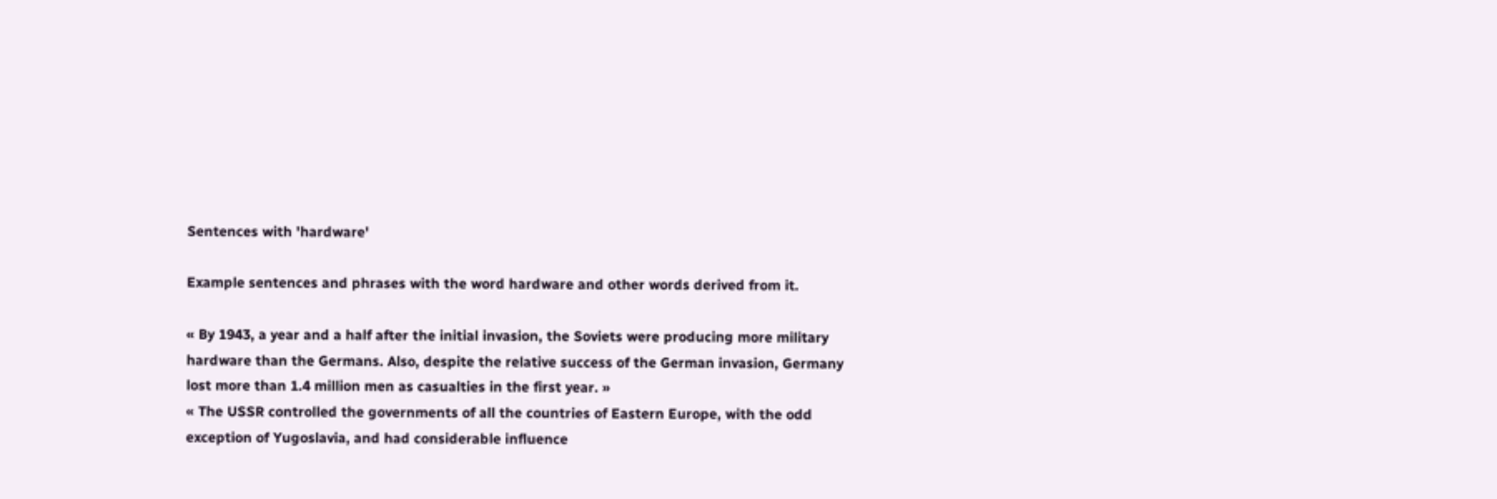Sentences with 'hardware'

Example sentences and phrases with the word hardware and other words derived from it.

« By 1943, a year and a half after the initial invasion, the Soviets were producing more military hardware than the Germans. Also, despite the relative success of the German invasion, Germany lost more than 1.4 million men as casualties in the first year. »
« The USSR controlled the governments of all the countries of Eastern Europe, with the odd exception of Yugoslavia, and had considerable influence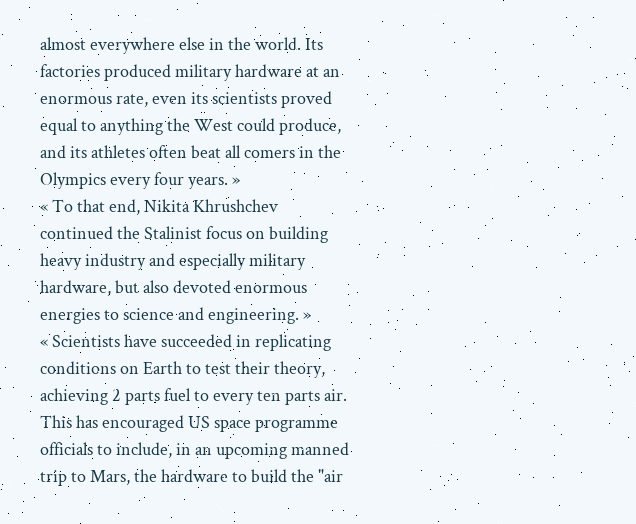almost everywhere else in the world. Its factories produced military hardware at an enormous rate, even its scientists proved equal to anything the West could produce, and its athletes often beat all comers in the Olympics every four years. »
« To that end, Nikita Khrushchev continued the Stalinist focus on building heavy industry and especially military hardware, but also devoted enormous energies to science and engineering. »
« Scientists have succeeded in replicating conditions on Earth to test their theory, achieving 2 parts fuel to every ten parts air. This has encouraged US space programme officials to include, in an upcoming manned trip to Mars, the hardware to build the "air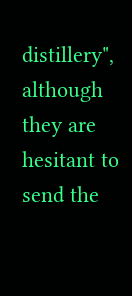distillery", although they are hesitant to send the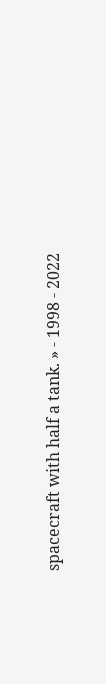spacecraft with half a tank. » - 1998 - 2022